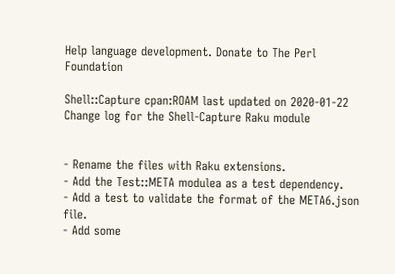Help language development. Donate to The Perl Foundation

Shell::Capture cpan:ROAM last updated on 2020-01-22
Change log for the Shell-Capture Raku module


- Rename the files with Raku extensions.
- Add the Test::META modulea as a test dependency.
- Add a test to validate the format of the META6.json file.
- Add some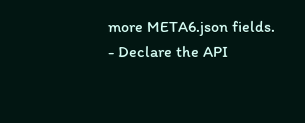more META6.json fields.
- Declare the API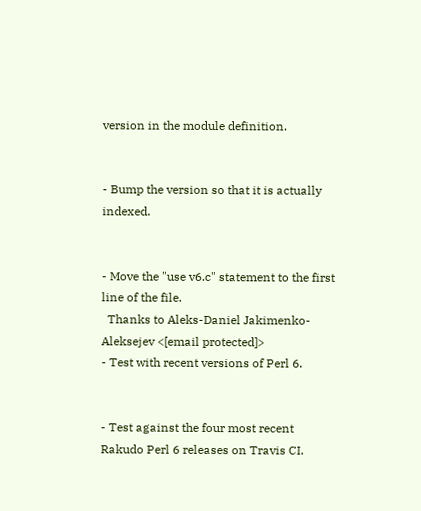version in the module definition.


- Bump the version so that it is actually indexed.


- Move the "use v6.c" statement to the first line of the file.
  Thanks to Aleks-Daniel Jakimenko-Aleksejev <[email protected]>
- Test with recent versions of Perl 6.


- Test against the four most recent Rakudo Perl 6 releases on Travis CI.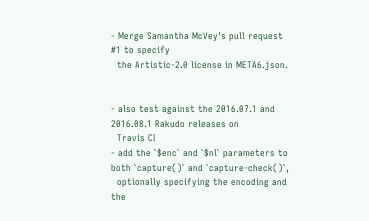- Merge Samantha McVey's pull request #1 to specify
  the Artistic-2.0 license in META6.json.


- also test against the 2016.07.1 and 2016.08.1 Rakudo releases on
  Travis CI
- add the `$enc` and `$nl` parameters to both `capture()` and `capture-check()`,
  optionally specifying the encoding and the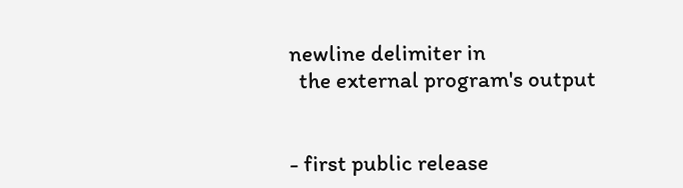newline delimiter in
  the external program's output


- first public release